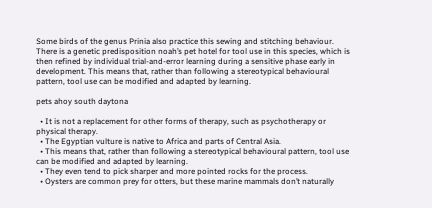Some birds of the genus Prinia also practice this sewing and stitching behaviour. There is a genetic predisposition noah’s pet hotel for tool use in this species, which is then refined by individual trial-and-error learning during a sensitive phase early in development. This means that, rather than following a stereotypical behavioural pattern, tool use can be modified and adapted by learning.

pets ahoy south daytona

  • It is not a replacement for other forms of therapy, such as psychotherapy or physical therapy.
  • The Egyptian vulture is native to Africa and parts of Central Asia.
  • This means that, rather than following a stereotypical behavioural pattern, tool use can be modified and adapted by learning.
  • They even tend to pick sharper and more pointed rocks for the process.
  • Oysters are common prey for otters, but these marine mammals don’t naturally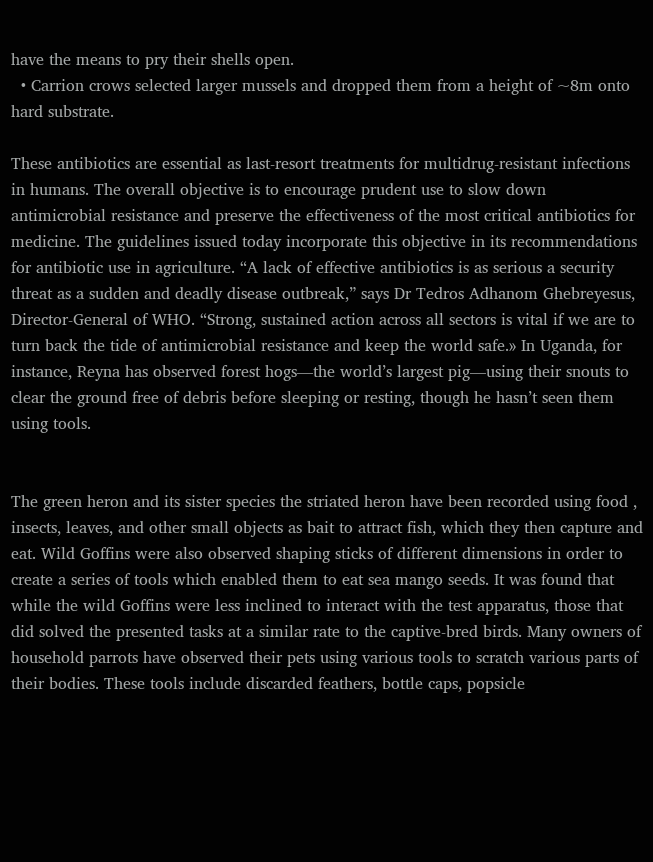have the means to pry their shells open.
  • Carrion crows selected larger mussels and dropped them from a height of ~8m onto hard substrate.

These antibiotics are essential as last-resort treatments for multidrug-resistant infections in humans. The overall objective is to encourage prudent use to slow down antimicrobial resistance and preserve the effectiveness of the most critical antibiotics for medicine. The guidelines issued today incorporate this objective in its recommendations for antibiotic use in agriculture. “A lack of effective antibiotics is as serious a security threat as a sudden and deadly disease outbreak,” says Dr Tedros Adhanom Ghebreyesus, Director-General of WHO. “Strong, sustained action across all sectors is vital if we are to turn back the tide of antimicrobial resistance and keep the world safe.» In Uganda, for instance, Reyna has observed forest hogs—the world’s largest pig—using their snouts to clear the ground free of debris before sleeping or resting, though he hasn’t seen them using tools.


The green heron and its sister species the striated heron have been recorded using food , insects, leaves, and other small objects as bait to attract fish, which they then capture and eat. Wild Goffins were also observed shaping sticks of different dimensions in order to create a series of tools which enabled them to eat sea mango seeds. It was found that while the wild Goffins were less inclined to interact with the test apparatus, those that did solved the presented tasks at a similar rate to the captive-bred birds. Many owners of household parrots have observed their pets using various tools to scratch various parts of their bodies. These tools include discarded feathers, bottle caps, popsicle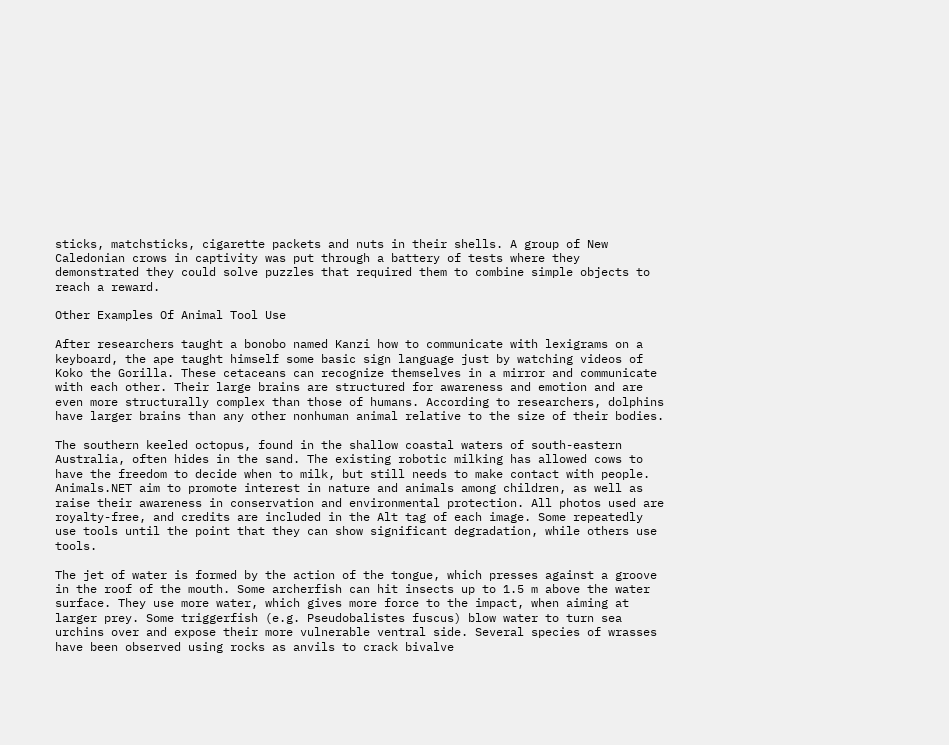sticks, matchsticks, cigarette packets and nuts in their shells. A group of New Caledonian crows in captivity was put through a battery of tests where they demonstrated they could solve puzzles that required them to combine simple objects to reach a reward.

Other Examples Of Animal Tool Use

After researchers taught a bonobo named Kanzi how to communicate with lexigrams on a keyboard, the ape taught himself some basic sign language just by watching videos of Koko the Gorilla. These cetaceans can recognize themselves in a mirror and communicate with each other. Their large brains are structured for awareness and emotion and are even more structurally complex than those of humans. According to researchers, dolphins have larger brains than any other nonhuman animal relative to the size of their bodies.

The southern keeled octopus, found in the shallow coastal waters of south-eastern Australia, often hides in the sand. The existing robotic milking has allowed cows to have the freedom to decide when to milk, but still needs to make contact with people. Animals.NET aim to promote interest in nature and animals among children, as well as raise their awareness in conservation and environmental protection. All photos used are royalty-free, and credits are included in the Alt tag of each image. Some repeatedly use tools until the point that they can show significant degradation, while others use tools.

The jet of water is formed by the action of the tongue, which presses against a groove in the roof of the mouth. Some archerfish can hit insects up to 1.5 m above the water surface. They use more water, which gives more force to the impact, when aiming at larger prey. Some triggerfish (e.g. Pseudobalistes fuscus) blow water to turn sea urchins over and expose their more vulnerable ventral side. Several species of wrasses have been observed using rocks as anvils to crack bivalve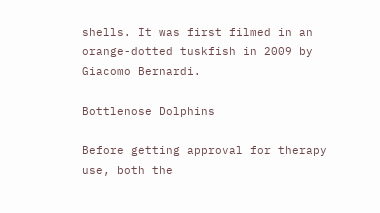shells. It was first filmed in an orange-dotted tuskfish in 2009 by Giacomo Bernardi.

Bottlenose Dolphins

Before getting approval for therapy use, both the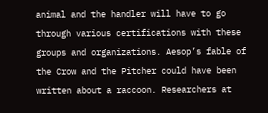animal and the handler will have to go through various certifications with these groups and organizations. Aesop’s fable of the Crow and the Pitcher could have been written about a raccoon. Researchers at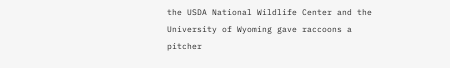the USDA National Wildlife Center and the University of Wyoming gave raccoons a pitcher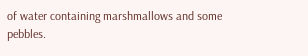of water containing marshmallows and some pebbles.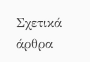Σχετικά άρθρα